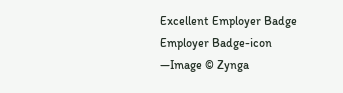Excellent Employer Badge
Employer Badge-icon
—Image © Zynga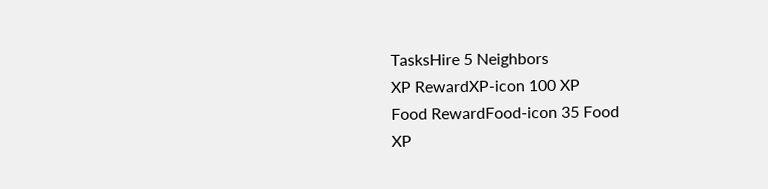TasksHire 5 Neighbors
XP RewardXP-icon 100 XP
Food RewardFood-icon 35 Food
XP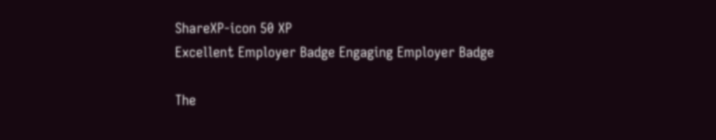ShareXP-icon 50 XP
Excellent Employer Badge Engaging Employer Badge

The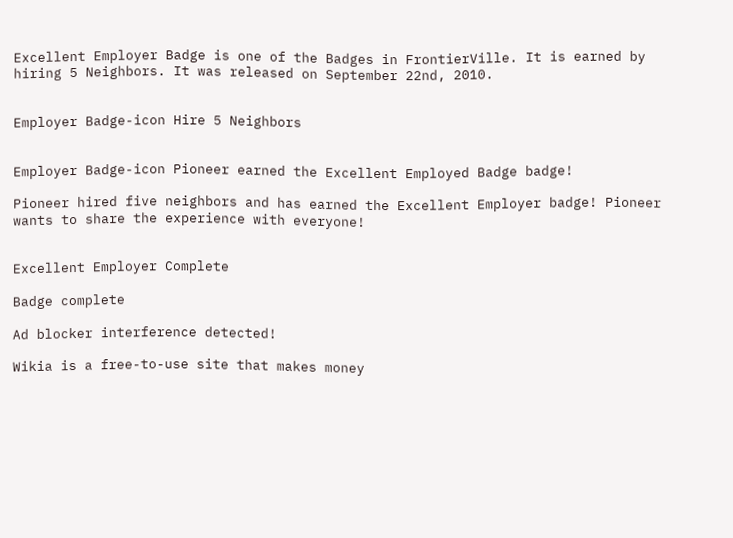Excellent Employer Badge is one of the Badges in FrontierVille. It is earned by hiring 5 Neighbors. It was released on September 22nd, 2010.


Employer Badge-icon Hire 5 Neighbors


Employer Badge-icon Pioneer earned the Excellent Employed Badge badge!

Pioneer hired five neighbors and has earned the Excellent Employer badge! Pioneer wants to share the experience with everyone!


Excellent Employer Complete

Badge complete

Ad blocker interference detected!

Wikia is a free-to-use site that makes money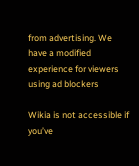from advertising. We have a modified experience for viewers using ad blockers

Wikia is not accessible if you’ve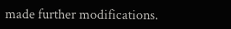made further modifications.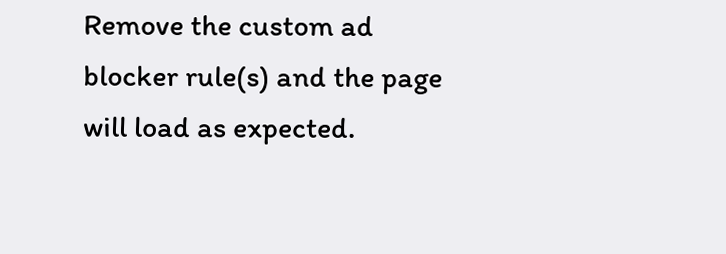Remove the custom ad blocker rule(s) and the page will load as expected.